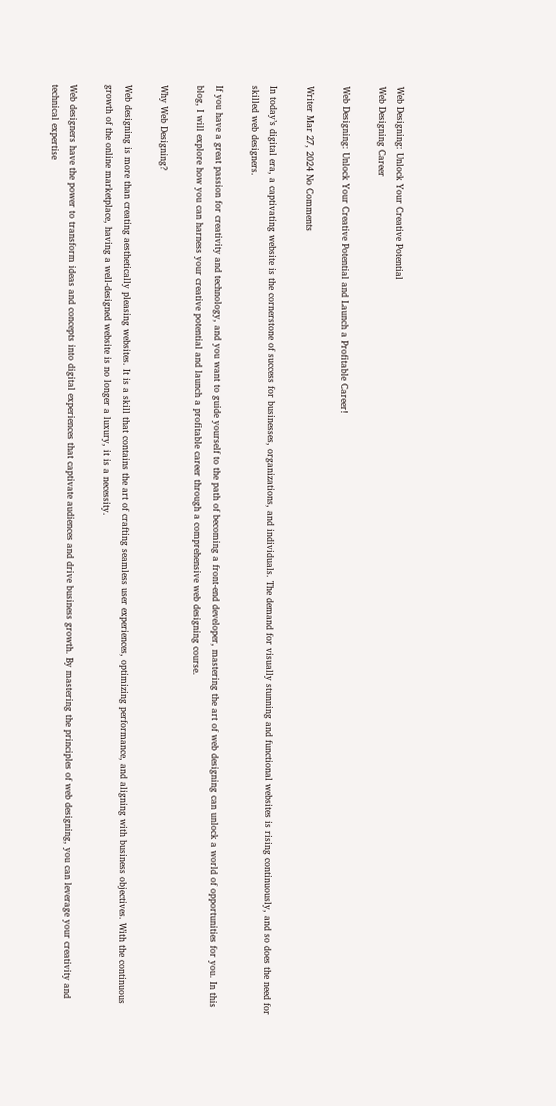Web Designing: Unlock Your Creative Potential
Web Designing Career

Web Designing: Unlock Your Creative Potential and Launch a Profitable Career!

Writer Mar 27, 2024 No Comments

In today’s digital era, a captivating website is the cornerstone of success for businesses, organizations, and individuals. The demand for visually stunning and functional websites is rising continuously, and so does the need for skilled web designers.

If you have a great passion for creativity and technology, and you want to guide yourself to the path of becoming a front-end developer, mastering the art of web designing can unlock a world of opportunities for you. In this blog, I will explore how you can harness your creative potential and launch a profitable career through a comprehensive web designing course.

Why Web Designing?

Web designing is more than creating aesthetically pleasing websites. It is a skill that contains the art of crafting seamless user experiences, optimizing performance, and aligning with business objectives. With the continuous growth of the online marketplace, having a well-designed website is no longer a luxury, it is a necessity.

Web designers have the power to transform ideas and concepts into digital experiences that captivate audiences and drive business growth. By mastering the principles of web designing, you can leverage your creativity and technical expertise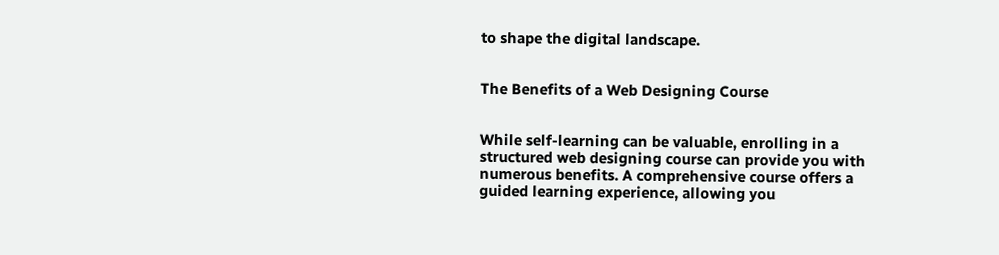to shape the digital landscape.


The Benefits of a Web Designing Course


While self-learning can be valuable, enrolling in a structured web designing course can provide you with numerous benefits. A comprehensive course offers a guided learning experience, allowing you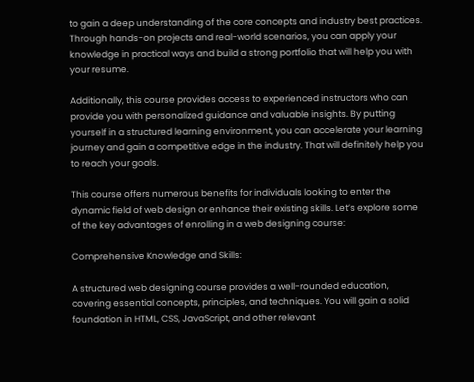to gain a deep understanding of the core concepts and industry best practices. Through hands-on projects and real-world scenarios, you can apply your knowledge in practical ways and build a strong portfolio that will help you with your resume.

Additionally, this course provides access to experienced instructors who can provide you with personalized guidance and valuable insights. By putting yourself in a structured learning environment, you can accelerate your learning journey and gain a competitive edge in the industry. That will definitely help you to reach your goals.

This course offers numerous benefits for individuals looking to enter the dynamic field of web design or enhance their existing skills. Let’s explore some of the key advantages of enrolling in a web designing course:

Comprehensive Knowledge and Skills:

A structured web designing course provides a well-rounded education, covering essential concepts, principles, and techniques. You will gain a solid foundation in HTML, CSS, JavaScript, and other relevant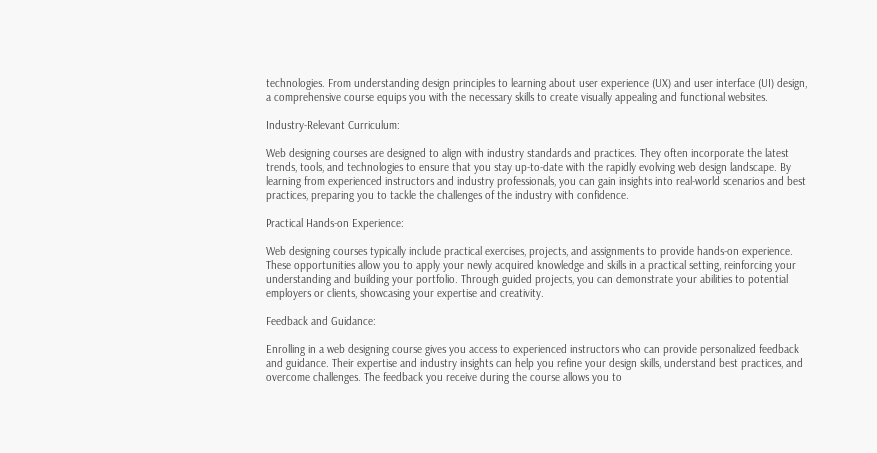technologies. From understanding design principles to learning about user experience (UX) and user interface (UI) design, a comprehensive course equips you with the necessary skills to create visually appealing and functional websites.

Industry-Relevant Curriculum:

Web designing courses are designed to align with industry standards and practices. They often incorporate the latest trends, tools, and technologies to ensure that you stay up-to-date with the rapidly evolving web design landscape. By learning from experienced instructors and industry professionals, you can gain insights into real-world scenarios and best practices, preparing you to tackle the challenges of the industry with confidence.

Practical Hands-on Experience:

Web designing courses typically include practical exercises, projects, and assignments to provide hands-on experience. These opportunities allow you to apply your newly acquired knowledge and skills in a practical setting, reinforcing your understanding and building your portfolio. Through guided projects, you can demonstrate your abilities to potential employers or clients, showcasing your expertise and creativity.

Feedback and Guidance:

Enrolling in a web designing course gives you access to experienced instructors who can provide personalized feedback and guidance. Their expertise and industry insights can help you refine your design skills, understand best practices, and overcome challenges. The feedback you receive during the course allows you to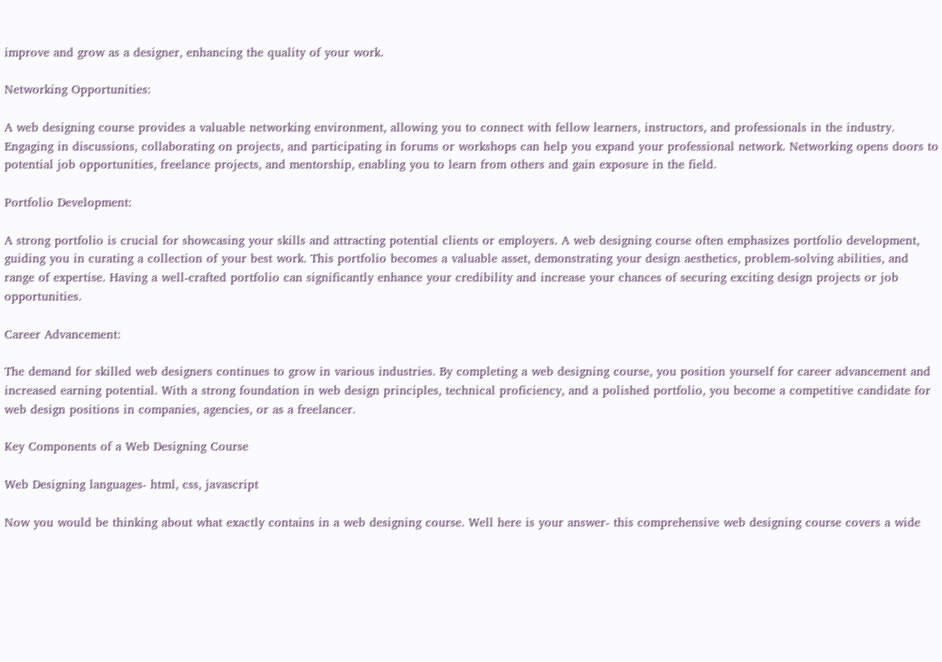improve and grow as a designer, enhancing the quality of your work.

Networking Opportunities:

A web designing course provides a valuable networking environment, allowing you to connect with fellow learners, instructors, and professionals in the industry. Engaging in discussions, collaborating on projects, and participating in forums or workshops can help you expand your professional network. Networking opens doors to potential job opportunities, freelance projects, and mentorship, enabling you to learn from others and gain exposure in the field.

Portfolio Development:

A strong portfolio is crucial for showcasing your skills and attracting potential clients or employers. A web designing course often emphasizes portfolio development, guiding you in curating a collection of your best work. This portfolio becomes a valuable asset, demonstrating your design aesthetics, problem-solving abilities, and range of expertise. Having a well-crafted portfolio can significantly enhance your credibility and increase your chances of securing exciting design projects or job opportunities.

Career Advancement:

The demand for skilled web designers continues to grow in various industries. By completing a web designing course, you position yourself for career advancement and increased earning potential. With a strong foundation in web design principles, technical proficiency, and a polished portfolio, you become a competitive candidate for web design positions in companies, agencies, or as a freelancer.

Key Components of a Web Designing Course

Web Designing languages- html, css, javascript

Now you would be thinking about what exactly contains in a web designing course. Well here is your answer- this comprehensive web designing course covers a wide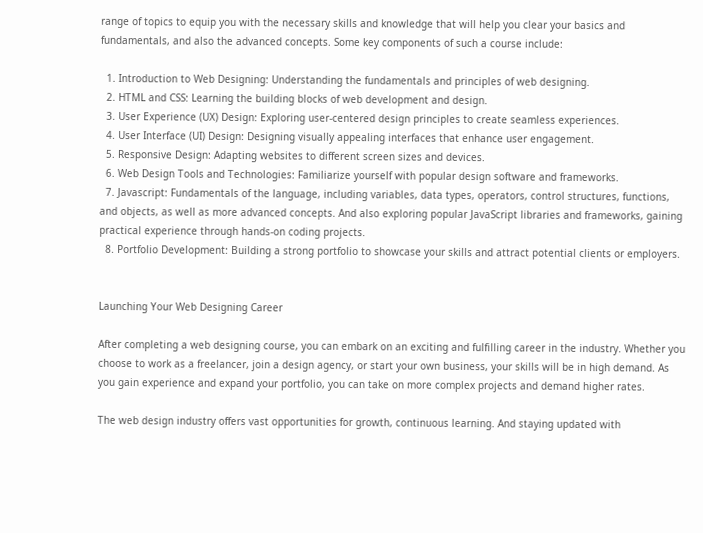range of topics to equip you with the necessary skills and knowledge that will help you clear your basics and fundamentals, and also the advanced concepts. Some key components of such a course include:

  1. Introduction to Web Designing: Understanding the fundamentals and principles of web designing.
  2. HTML and CSS: Learning the building blocks of web development and design.
  3. User Experience (UX) Design: Exploring user-centered design principles to create seamless experiences.
  4. User Interface (UI) Design: Designing visually appealing interfaces that enhance user engagement.
  5. Responsive Design: Adapting websites to different screen sizes and devices.
  6. Web Design Tools and Technologies: Familiarize yourself with popular design software and frameworks.
  7. Javascript: Fundamentals of the language, including variables, data types, operators, control structures, functions, and objects, as well as more advanced concepts. And also exploring popular JavaScript libraries and frameworks, gaining practical experience through hands-on coding projects.
  8. Portfolio Development: Building a strong portfolio to showcase your skills and attract potential clients or employers.


Launching Your Web Designing Career

After completing a web designing course, you can embark on an exciting and fulfilling career in the industry. Whether you choose to work as a freelancer, join a design agency, or start your own business, your skills will be in high demand. As you gain experience and expand your portfolio, you can take on more complex projects and demand higher rates.

The web design industry offers vast opportunities for growth, continuous learning. And staying updated with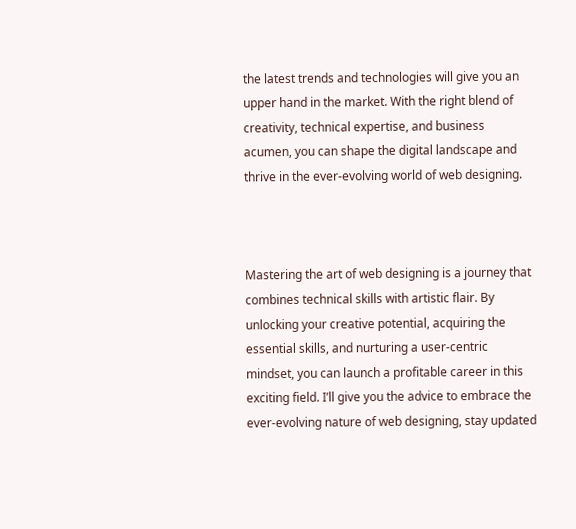the latest trends and technologies will give you an upper hand in the market. With the right blend of creativity, technical expertise, and business acumen, you can shape the digital landscape and thrive in the ever-evolving world of web designing.



Mastering the art of web designing is a journey that combines technical skills with artistic flair. By unlocking your creative potential, acquiring the essential skills, and nurturing a user-centric mindset, you can launch a profitable career in this exciting field. I’ll give you the advice to embrace the ever-evolving nature of web designing, stay updated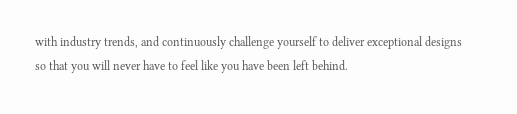with industry trends, and continuously challenge yourself to deliver exceptional designs so that you will never have to feel like you have been left behind.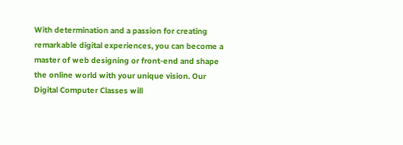With determination and a passion for creating remarkable digital experiences, you can become a master of web designing or front-end and shape the online world with your unique vision. Our Digital Computer Classes will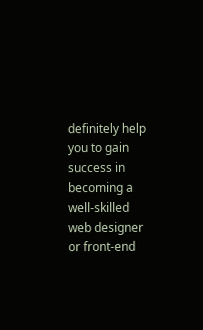definitely help you to gain success in becoming a well-skilled web designer or front-end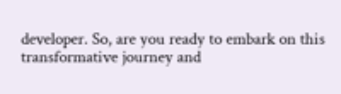developer. So, are you ready to embark on this transformative journey and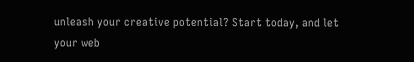unleash your creative potential? Start today, and let your web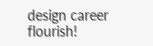design career flourish!